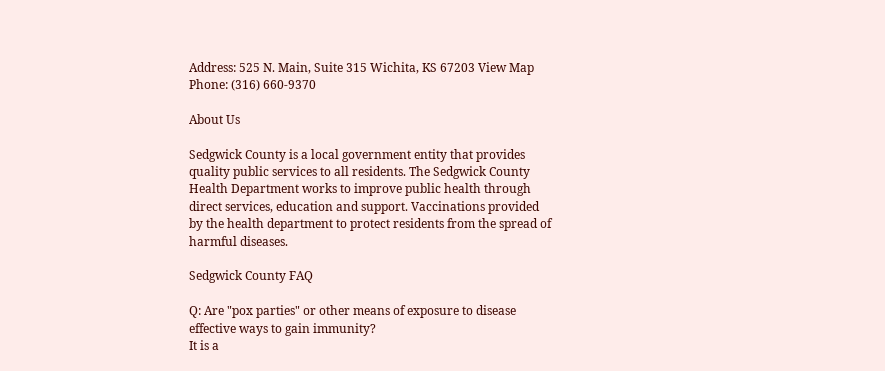Address: 525 N. Main, Suite 315 Wichita, KS 67203 View Map
Phone: (316) 660-9370

About Us

Sedgwick County is a local government entity that provides quality public services to all residents. The Sedgwick County Health Department works to improve public health through direct services, education and support. Vaccinations provided by the health department to protect residents from the spread of harmful diseases.

Sedgwick County FAQ

Q: Are "pox parties" or other means of exposure to disease effective ways to gain immunity?
It is a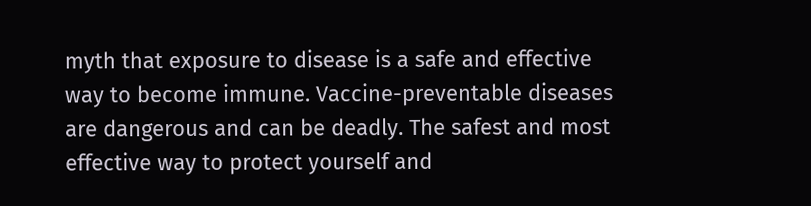myth that exposure to disease is a safe and effective way to become immune. Vaccine-preventable diseases are dangerous and can be deadly. The safest and most effective way to protect yourself and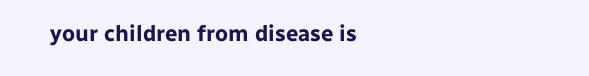your children from disease is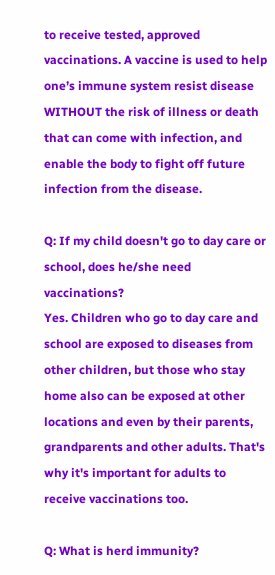to receive tested, approved vaccinations. A vaccine is used to help one’s immune system resist disease WITHOUT the risk of illness or death that can come with infection, and enable the body to fight off future infection from the disease.

Q: If my child doesn't go to day care or school, does he/she need vaccinations?
Yes. Children who go to day care and school are exposed to diseases from other children, but those who stay home also can be exposed at other locations and even by their parents, grandparents and other adults. That's why it's important for adults to receive vaccinations too.

Q: What is herd immunity?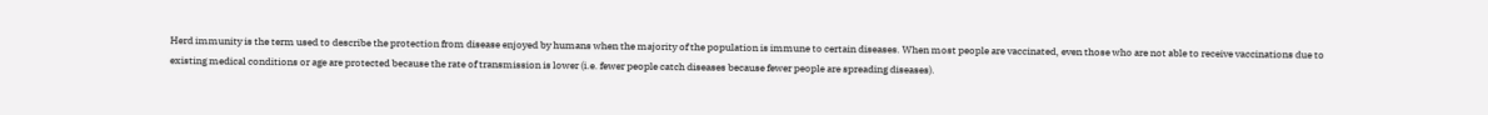Herd immunity is the term used to describe the protection from disease enjoyed by humans when the majority of the population is immune to certain diseases. When most people are vaccinated, even those who are not able to receive vaccinations due to existing medical conditions or age are protected because the rate of transmission is lower (i.e. fewer people catch diseases because fewer people are spreading diseases).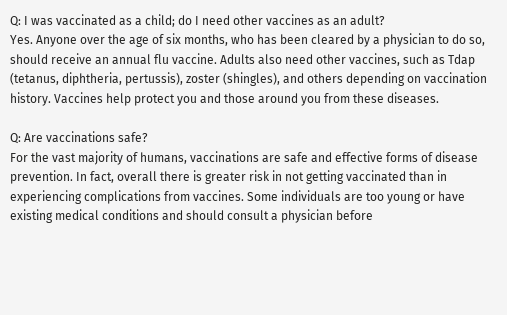Q: I was vaccinated as a child; do I need other vaccines as an adult?
Yes. Anyone over the age of six months, who has been cleared by a physician to do so, should receive an annual flu vaccine. Adults also need other vaccines, such as Tdap (tetanus, diphtheria, pertussis), zoster (shingles), and others depending on vaccination history. Vaccines help protect you and those around you from these diseases.

Q: Are vaccinations safe?
For the vast majority of humans, vaccinations are safe and effective forms of disease prevention. In fact, overall there is greater risk in not getting vaccinated than in experiencing complications from vaccines. Some individuals are too young or have existing medical conditions and should consult a physician before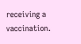receiving a vaccination.